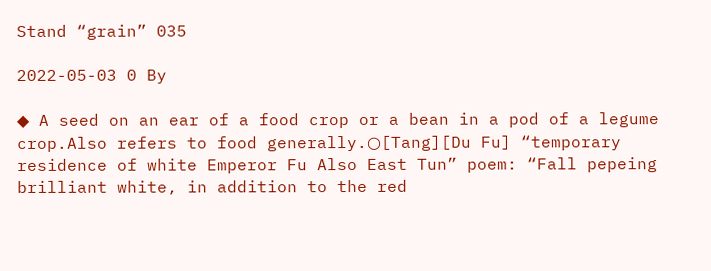Stand “grain” 035

2022-05-03 0 By

◆ A seed on an ear of a food crop or a bean in a pod of a legume crop.Also refers to food generally.○[Tang][Du Fu] “temporary residence of white Emperor Fu Also East Tun” poem: “Fall pepeing brilliant white, in addition to the red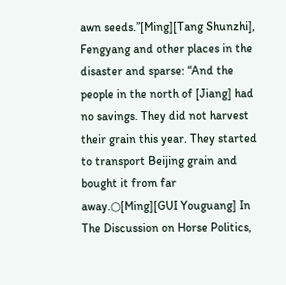awn seeds.”[Ming][Tang Shunzhi], Fengyang and other places in the disaster and sparse: “And the people in the north of [Jiang] had no savings. They did not harvest their grain this year. They started to transport Beijing grain and bought it from far away.○[Ming][GUI Youguang] In The Discussion on Horse Politics,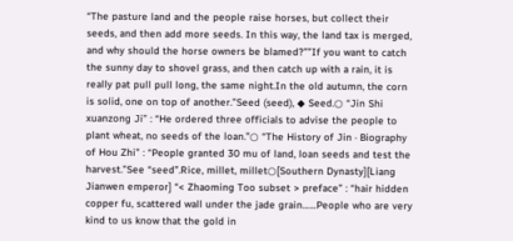“The pasture land and the people raise horses, but collect their seeds, and then add more seeds. In this way, the land tax is merged, and why should the horse owners be blamed?””If you want to catch the sunny day to shovel grass, and then catch up with a rain, it is really pat pull pull long, the same night.In the old autumn, the corn is solid, one on top of another.”Seed (seed), ◆ Seed.○ “Jin Shi xuanzong Ji” : “He ordered three officials to advise the people to plant wheat, no seeds of the loan.”○ “The History of Jin · Biography of Hou Zhi” : “People granted 30 mu of land, loan seeds and test the harvest.”See “seed”.Rice, millet, millet○[Southern Dynasty][Liang Jianwen emperor] “< Zhaoming Too subset > preface” : “hair hidden copper fu, scattered wall under the jade grain……People who are very kind to us know that the gold in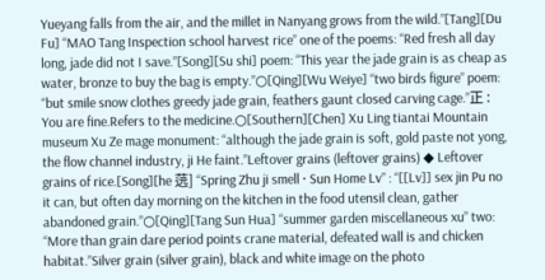Yueyang falls from the air, and the millet in Nanyang grows from the wild.”[Tang][Du Fu] “MAO Tang Inspection school harvest rice” one of the poems: “Red fresh all day long, jade did not I save.”[Song][Su shi] poem: “This year the jade grain is as cheap as water, bronze to buy the bag is empty.”○[Qing][Wu Weiye] “two birds figure” poem: “but smile snow clothes greedy jade grain, feathers gaunt closed carving cage.”正 : You are fine.Refers to the medicine.○[Southern][Chen] Xu Ling tiantai Mountain museum Xu Ze mage monument: “although the jade grain is soft, gold paste not yong, the flow channel industry, ji He faint.”Leftover grains (leftover grains) ◆ Leftover grains of rice.[Song][he 䓕] “Spring Zhu ji smell · Sun Home Lv” : “[[Lv]] sex jin Pu no it can, but often day morning on the kitchen in the food utensil clean, gather abandoned grain.”○[Qing][Tang Sun Hua] “summer garden miscellaneous xu” two: “More than grain dare period points crane material, defeated wall is and chicken habitat.”Silver grain (silver grain), black and white image on the photo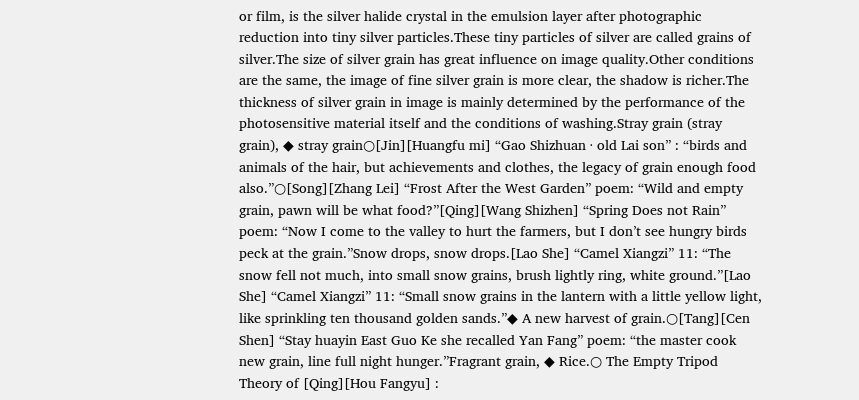or film, is the silver halide crystal in the emulsion layer after photographic reduction into tiny silver particles.These tiny particles of silver are called grains of silver.The size of silver grain has great influence on image quality.Other conditions are the same, the image of fine silver grain is more clear, the shadow is richer.The thickness of silver grain in image is mainly determined by the performance of the photosensitive material itself and the conditions of washing.Stray grain (stray grain), ◆ stray grain○[Jin][Huangfu mi] “Gao Shizhuan · old Lai son” : “birds and animals of the hair, but achievements and clothes, the legacy of grain enough food also.”○[Song][Zhang Lei] “Frost After the West Garden” poem: “Wild and empty grain, pawn will be what food?”[Qing][Wang Shizhen] “Spring Does not Rain” poem: “Now I come to the valley to hurt the farmers, but I don’t see hungry birds peck at the grain.”Snow drops, snow drops.[Lao She] “Camel Xiangzi” 11: “The snow fell not much, into small snow grains, brush lightly ring, white ground.”[Lao She] “Camel Xiangzi” 11: “Small snow grains in the lantern with a little yellow light, like sprinkling ten thousand golden sands.”◆ A new harvest of grain.○[Tang][Cen Shen] “Stay huayin East Guo Ke she recalled Yan Fang” poem: “the master cook new grain, line full night hunger.”Fragrant grain, ◆ Rice.○ The Empty Tripod Theory of [Qing][Hou Fangyu] :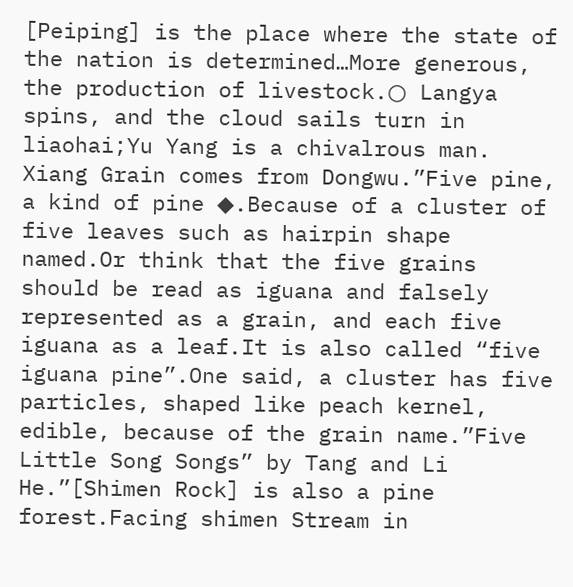[Peiping] is the place where the state of the nation is determined…More generous, the production of livestock.○ Langya spins, and the cloud sails turn in liaohai;Yu Yang is a chivalrous man. Xiang Grain comes from Dongwu.”Five pine, a kind of pine ◆.Because of a cluster of five leaves such as hairpin shape named.Or think that the five grains should be read as iguana and falsely represented as a grain, and each five iguana as a leaf.It is also called “five iguana pine”.One said, a cluster has five particles, shaped like peach kernel, edible, because of the grain name.”Five Little Song Songs” by Tang and Li He.”[Shimen Rock] is also a pine forest.Facing shimen Stream in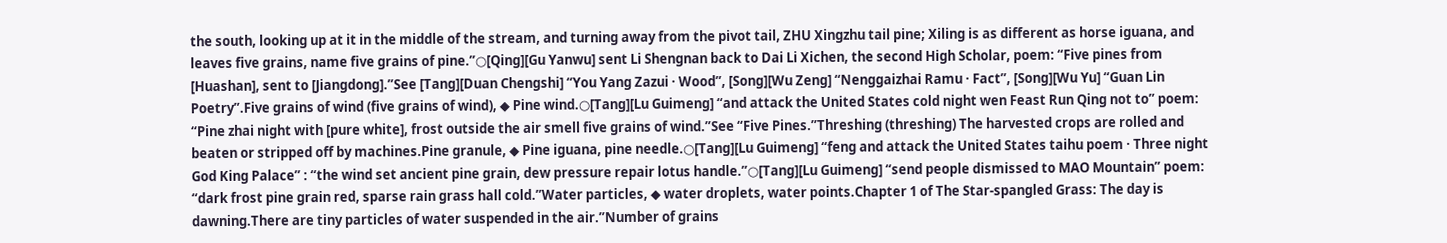the south, looking up at it in the middle of the stream, and turning away from the pivot tail, ZHU Xingzhu tail pine; Xiling is as different as horse iguana, and leaves five grains, name five grains of pine.”○[Qing][Gu Yanwu] sent Li Shengnan back to Dai Li Xichen, the second High Scholar, poem: “Five pines from [Huashan], sent to [Jiangdong].”See [Tang][Duan Chengshi] “You Yang Zazui · Wood”, [Song][Wu Zeng] “Nenggaizhai Ramu · Fact”, [Song][Wu Yu] “Guan Lin Poetry”.Five grains of wind (five grains of wind), ◆ Pine wind.○[Tang][Lu Guimeng] “and attack the United States cold night wen Feast Run Qing not to” poem: “Pine zhai night with [pure white], frost outside the air smell five grains of wind.”See “Five Pines.”Threshing (threshing) The harvested crops are rolled and beaten or stripped off by machines.Pine granule, ◆ Pine iguana, pine needle.○[Tang][Lu Guimeng] “feng and attack the United States taihu poem · Three night God King Palace” : “the wind set ancient pine grain, dew pressure repair lotus handle.”○[Tang][Lu Guimeng] “send people dismissed to MAO Mountain” poem: “dark frost pine grain red, sparse rain grass hall cold.”Water particles, ◆ water droplets, water points.Chapter 1 of The Star-spangled Grass: The day is dawning.There are tiny particles of water suspended in the air.”Number of grains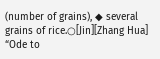(number of grains), ◆ several grains of rice.○[Jin][Zhang Hua] “Ode to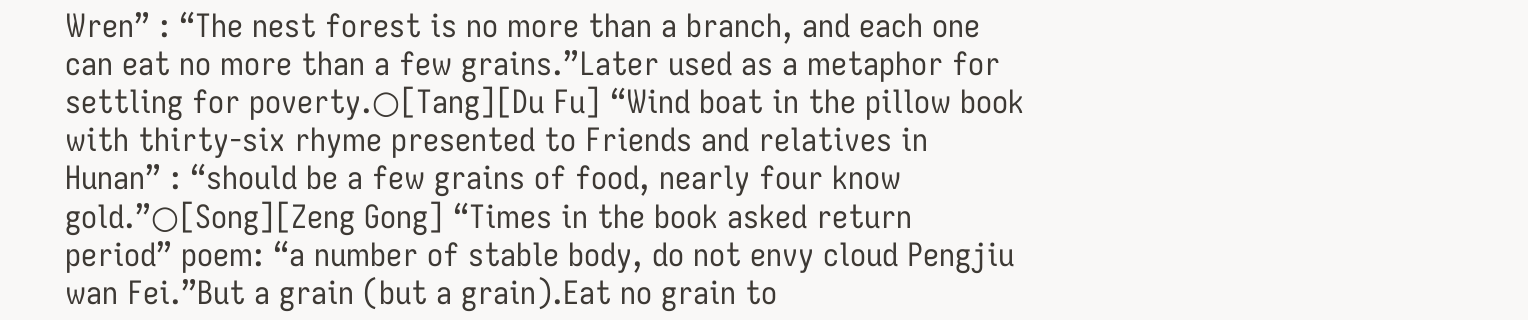Wren” : “The nest forest is no more than a branch, and each one can eat no more than a few grains.”Later used as a metaphor for settling for poverty.○[Tang][Du Fu] “Wind boat in the pillow book with thirty-six rhyme presented to Friends and relatives in Hunan” : “should be a few grains of food, nearly four know gold.”○[Song][Zeng Gong] “Times in the book asked return period” poem: “a number of stable body, do not envy cloud Pengjiu wan Fei.”But a grain (but a grain).Eat no grain to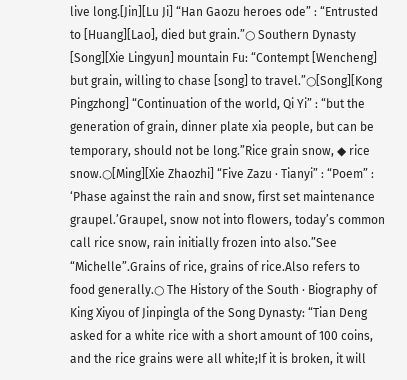live long.[Jin][Lu Ji] “Han Gaozu heroes ode” : “Entrusted to [Huang][Lao], died but grain.”○ Southern Dynasty [Song][Xie Lingyun] mountain Fu: “Contempt [Wencheng] but grain, willing to chase [song] to travel.”○[Song][Kong Pingzhong] “Continuation of the world, Qi Yi” : “but the generation of grain, dinner plate xia people, but can be temporary, should not be long.”Rice grain snow, ◆ rice snow.○[Ming][Xie Zhaozhi] “Five Zazu · Tianyi” : “Poem” : ‘Phase against the rain and snow, first set maintenance graupel.’Graupel, snow not into flowers, today’s common call rice snow, rain initially frozen into also.”See “Michelle”.Grains of rice, grains of rice.Also refers to food generally.○ The History of the South · Biography of King Xiyou of Jinpingla of the Song Dynasty: “Tian Deng asked for a white rice with a short amount of 100 coins, and the rice grains were all white;If it is broken, it will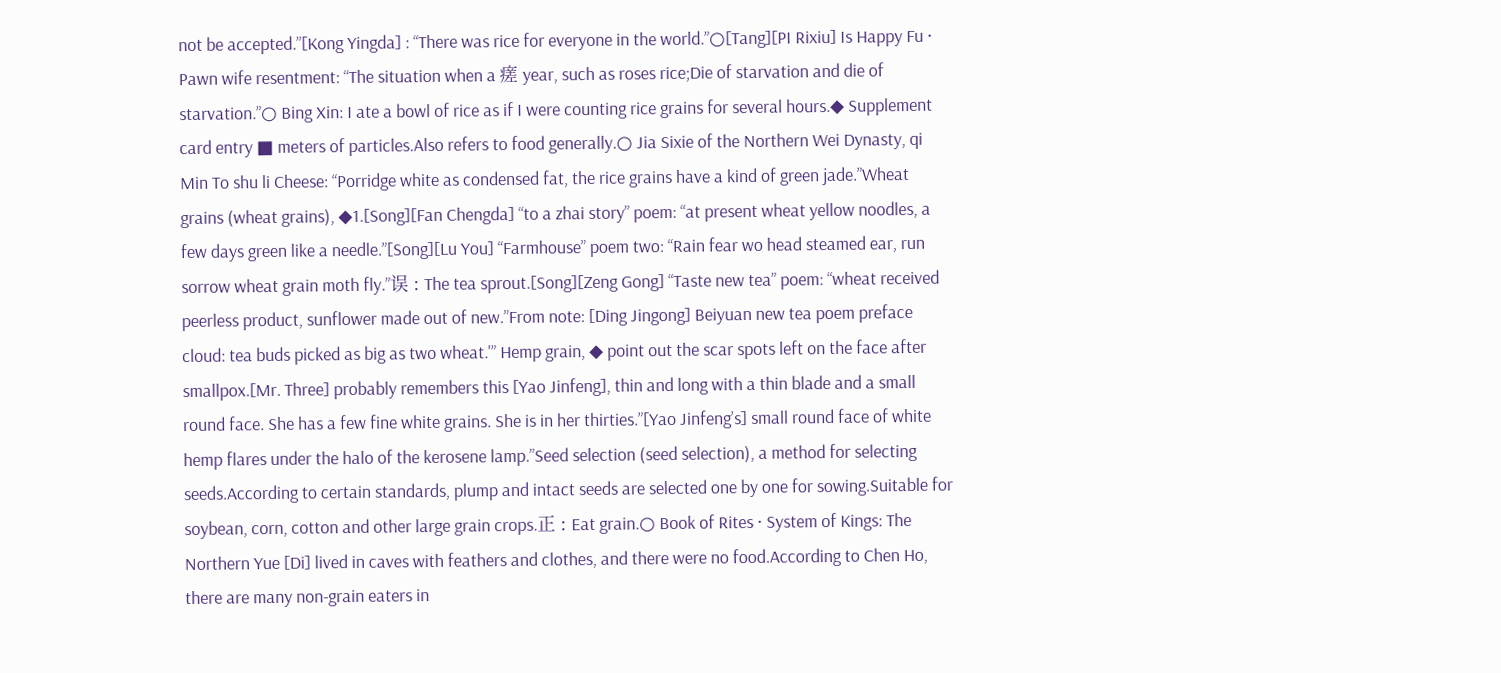not be accepted.”[Kong Yingda] : “There was rice for everyone in the world.”○[Tang][PI Rixiu] Is Happy Fu · Pawn wife resentment: “The situation when a 瘥 year, such as roses rice;Die of starvation and die of starvation.”○ Bing Xin: I ate a bowl of rice as if I were counting rice grains for several hours.◆ Supplement card entry ■ meters of particles.Also refers to food generally.○ Jia Sixie of the Northern Wei Dynasty, qi Min To shu li Cheese: “Porridge white as condensed fat, the rice grains have a kind of green jade.”Wheat grains (wheat grains), ◆1.[Song][Fan Chengda] “to a zhai story” poem: “at present wheat yellow noodles, a few days green like a needle.”[Song][Lu You] “Farmhouse” poem two: “Rain fear wo head steamed ear, run sorrow wheat grain moth fly.”误 : The tea sprout.[Song][Zeng Gong] “Taste new tea” poem: “wheat received peerless product, sunflower made out of new.”From note: [Ding Jingong] Beiyuan new tea poem preface cloud: tea buds picked as big as two wheat.'” Hemp grain, ◆ point out the scar spots left on the face after smallpox.[Mr. Three] probably remembers this [Yao Jinfeng], thin and long with a thin blade and a small round face. She has a few fine white grains. She is in her thirties.”[Yao Jinfeng’s] small round face of white hemp flares under the halo of the kerosene lamp.”Seed selection (seed selection), a method for selecting seeds.According to certain standards, plump and intact seeds are selected one by one for sowing.Suitable for soybean, corn, cotton and other large grain crops.正 : Eat grain.○ Book of Rites · System of Kings: The Northern Yue [Di] lived in caves with feathers and clothes, and there were no food.According to Chen Ho, there are many non-grain eaters in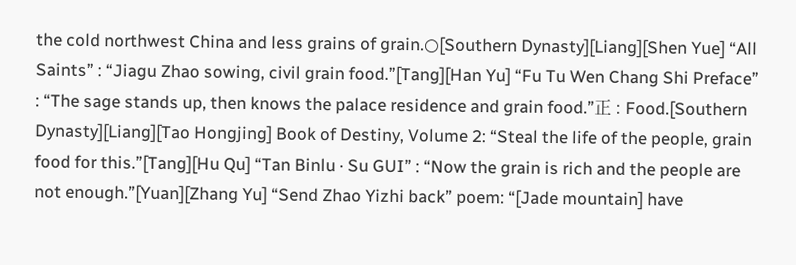the cold northwest China and less grains of grain.○[Southern Dynasty][Liang][Shen Yue] “All Saints” : “Jiagu Zhao sowing, civil grain food.”[Tang][Han Yu] “Fu Tu Wen Chang Shi Preface” : “The sage stands up, then knows the palace residence and grain food.”正 : Food.[Southern Dynasty][Liang][Tao Hongjing] Book of Destiny, Volume 2: “Steal the life of the people, grain food for this.”[Tang][Hu Qu] “Tan Binlu · Su GUI” : “Now the grain is rich and the people are not enough.”[Yuan][Zhang Yu] “Send Zhao Yizhi back” poem: “[Jade mountain] have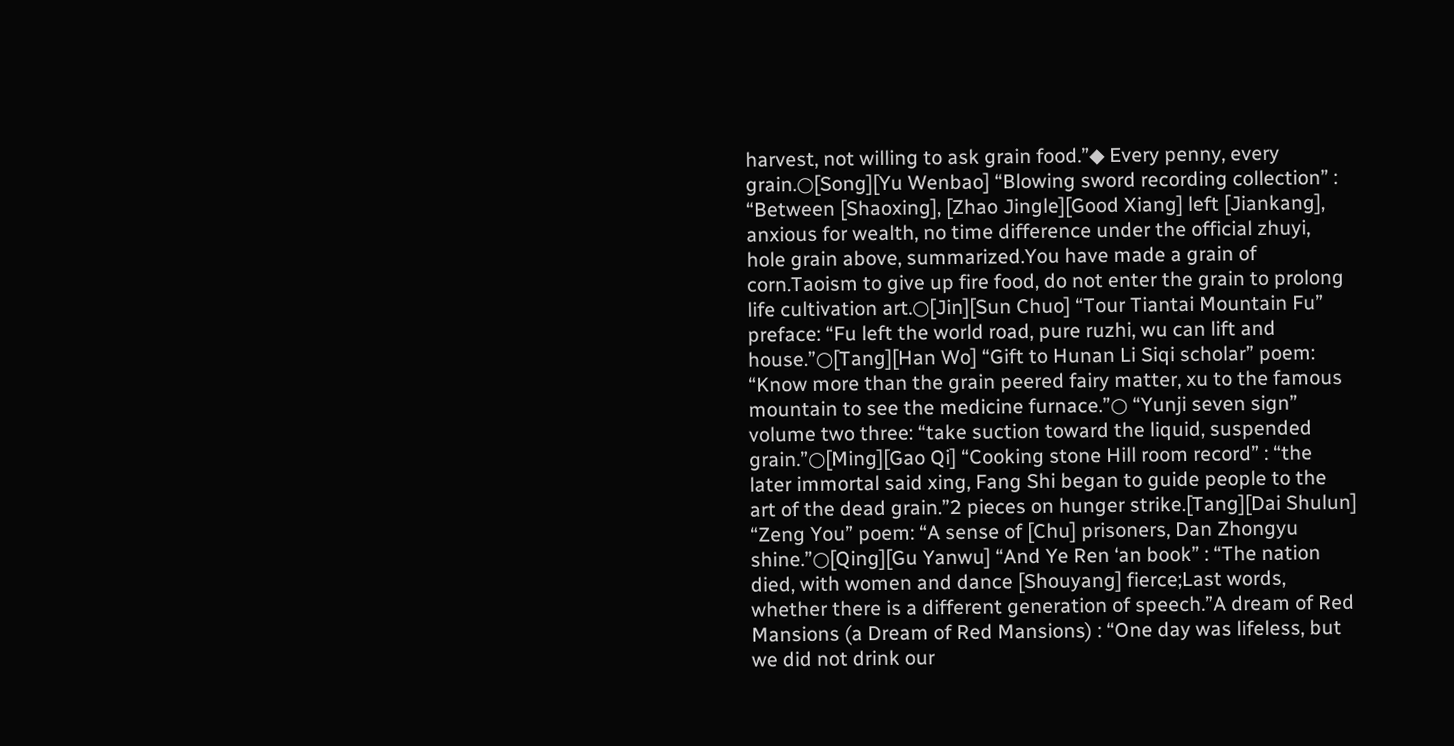harvest, not willing to ask grain food.”◆ Every penny, every grain.○[Song][Yu Wenbao] “Blowing sword recording collection” : “Between [Shaoxing], [Zhao Jingle][Good Xiang] left [Jiankang], anxious for wealth, no time difference under the official zhuyi, hole grain above, summarized.You have made a grain of corn.Taoism to give up fire food, do not enter the grain to prolong life cultivation art.○[Jin][Sun Chuo] “Tour Tiantai Mountain Fu” preface: “Fu left the world road, pure ruzhi, wu can lift and house.”○[Tang][Han Wo] “Gift to Hunan Li Siqi scholar” poem: “Know more than the grain peered fairy matter, xu to the famous mountain to see the medicine furnace.”○ “Yunji seven sign” volume two three: “take suction toward the liquid, suspended grain.”○[Ming][Gao Qi] “Cooking stone Hill room record” : “the later immortal said xing, Fang Shi began to guide people to the art of the dead grain.”2 pieces on hunger strike.[Tang][Dai Shulun] “Zeng You” poem: “A sense of [Chu] prisoners, Dan Zhongyu shine.”○[Qing][Gu Yanwu] “And Ye Ren ‘an book” : “The nation died, with women and dance [Shouyang] fierce;Last words, whether there is a different generation of speech.”A dream of Red Mansions (a Dream of Red Mansions) : “One day was lifeless, but we did not drink our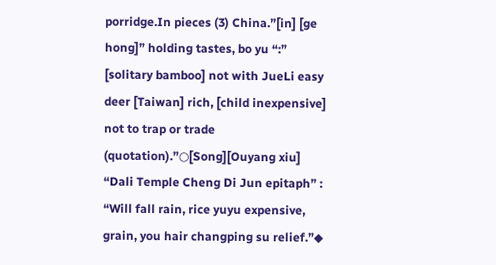porridge.In pieces (3) China.”[in] [ge hong]” holding tastes, bo yu “:” [solitary bamboo] not with JueLi easy deer [Taiwan] rich, [child inexpensive] not to trap or trade (quotation).”○[Song][Ouyang xiu] “Dali Temple Cheng Di Jun epitaph” : “Will fall rain, rice yuyu expensive, grain, you hair changping su relief.”◆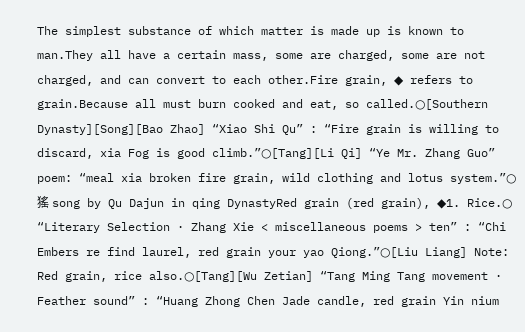The simplest substance of which matter is made up is known to man.They all have a certain mass, some are charged, some are not charged, and can convert to each other.Fire grain, ◆ refers to grain.Because all must burn cooked and eat, so called.○[Southern Dynasty][Song][Bao Zhao] “Xiao Shi Qu” : “Fire grain is willing to discard, xia Fog is good climb.”○[Tang][Li Qi] “Ye Mr. Zhang Guo” poem: “meal xia broken fire grain, wild clothing and lotus system.”○ 猺 song by Qu Dajun in qing DynastyRed grain (red grain), ◆1. Rice.○ “Literary Selection · Zhang Xie < miscellaneous poems > ten” : “Chi Embers re find laurel, red grain your yao Qiong.”○[Liu Liang] Note: Red grain, rice also.○[Tang][Wu Zetian] “Tang Ming Tang movement · Feather sound” : “Huang Zhong Chen Jade candle, red grain Yin nium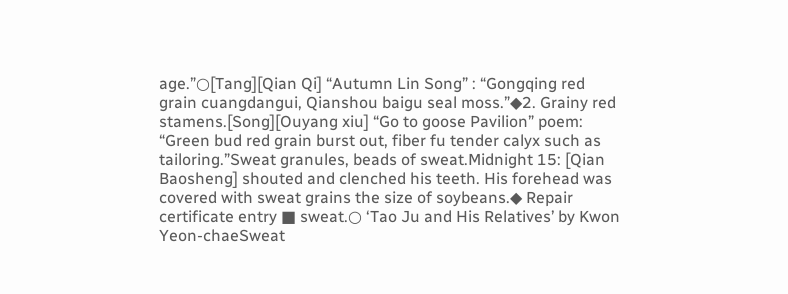age.”○[Tang][Qian Qi] “Autumn Lin Song” : “Gongqing red grain cuangdangui, Qianshou baigu seal moss.”◆2. Grainy red stamens.[Song][Ouyang xiu] “Go to goose Pavilion” poem: “Green bud red grain burst out, fiber fu tender calyx such as tailoring.”Sweat granules, beads of sweat.Midnight 15: [Qian Baosheng] shouted and clenched his teeth. His forehead was covered with sweat grains the size of soybeans.◆ Repair certificate entry ■ sweat.○ ‘Tao Ju and His Relatives’ by Kwon Yeon-chaeSweat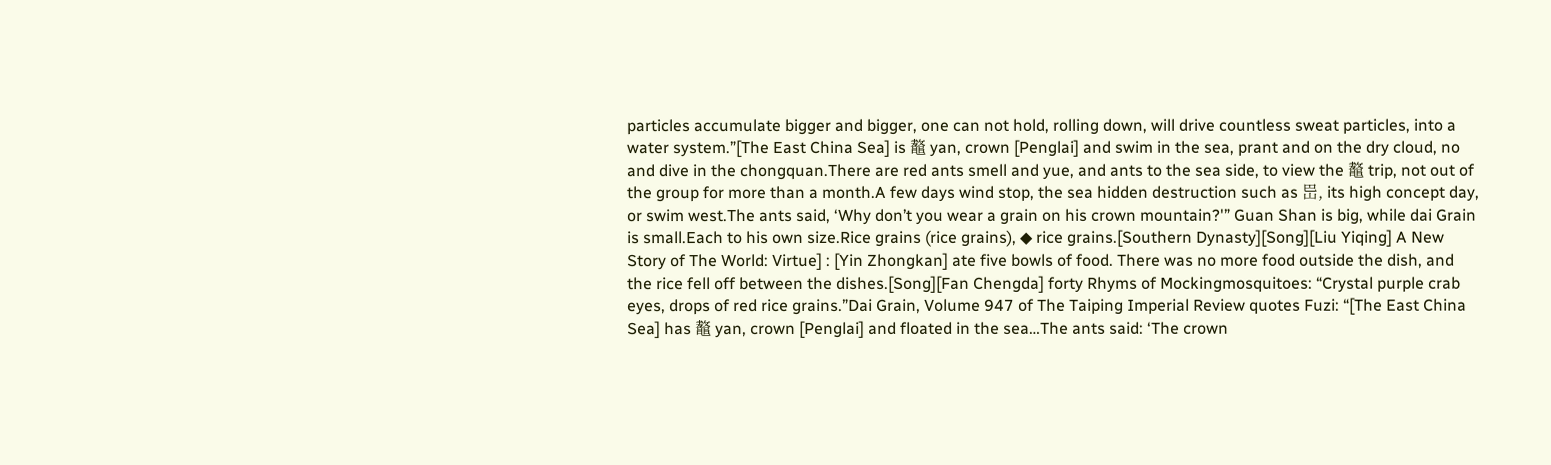particles accumulate bigger and bigger, one can not hold, rolling down, will drive countless sweat particles, into a water system.”[The East China Sea] is 鼇 yan, crown [Penglai] and swim in the sea, prant and on the dry cloud, no and dive in the chongquan.There are red ants smell and yue, and ants to the sea side, to view the 鼇 trip, not out of the group for more than a month.A few days wind stop, the sea hidden destruction such as 岊, its high concept day, or swim west.The ants said, ‘Why don’t you wear a grain on his crown mountain?'” Guan Shan is big, while dai Grain is small.Each to his own size.Rice grains (rice grains), ◆ rice grains.[Southern Dynasty][Song][Liu Yiqing] A New Story of The World: Virtue] : [Yin Zhongkan] ate five bowls of food. There was no more food outside the dish, and the rice fell off between the dishes.[Song][Fan Chengda] forty Rhyms of Mockingmosquitoes: “Crystal purple crab eyes, drops of red rice grains.”Dai Grain, Volume 947 of The Taiping Imperial Review quotes Fuzi: “[The East China Sea] has 鼇 yan, crown [Penglai] and floated in the sea…The ants said: ‘The crown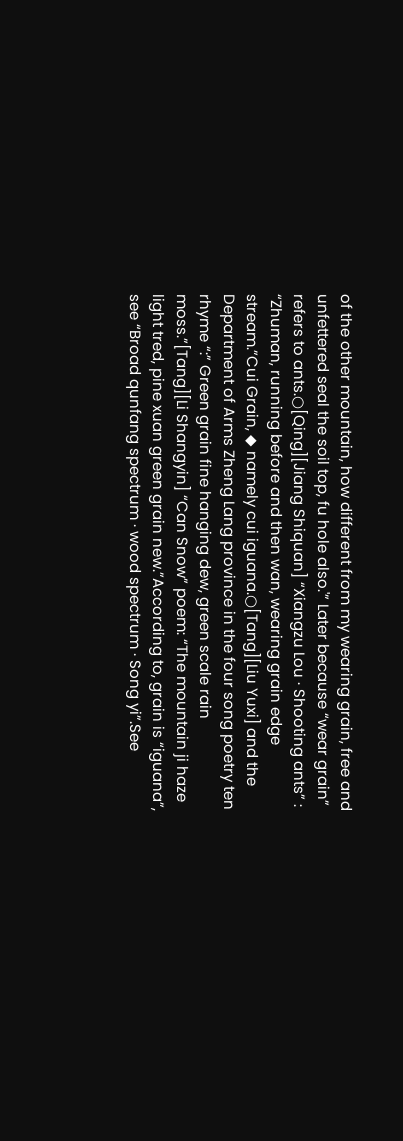of the other mountain, how different from my wearing grain, free and unfettered seal the soil top, fu hole also.'” Later because “wear grain” refers to ants.○[Qing][Jiang Shiquan] “Xiangzu Lou · Shooting ants” : “Zhuman, running before and then wan, wearing grain edge stream.”Cui Grain, ◆ namely cui iguana.○[Tang][Liu Yuxi] and the Department of Arms Zheng Lang province in the four song poetry ten rhyme “:” Green grain fine hanging dew, green scale rain moss.”[Tang][Li Shangyin] “Can Snow” poem: “The mountain ji haze light tred, pine xuan green grain new.”According to, grain is “iguana”, see “Broad qunfang spectrum · wood spectrum · Song yi”.See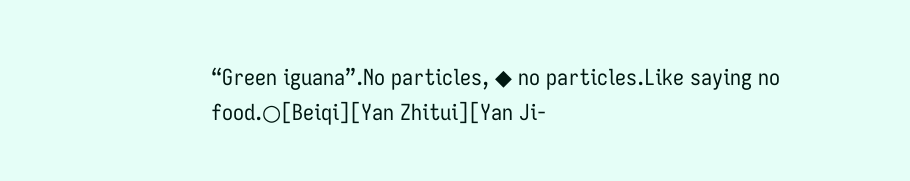“Green iguana”.No particles, ◆ no particles.Like saying no food.○[Beiqi][Yan Zhitui][Yan Ji-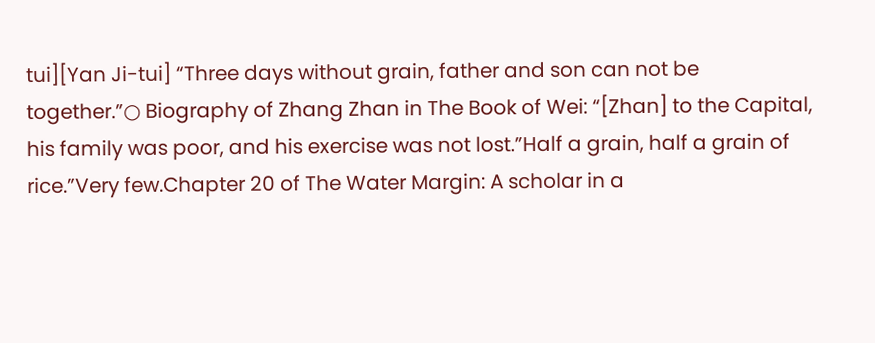tui][Yan Ji-tui] “Three days without grain, father and son can not be together.”○ Biography of Zhang Zhan in The Book of Wei: “[Zhan] to the Capital, his family was poor, and his exercise was not lost.”Half a grain, half a grain of rice.”Very few.Chapter 20 of The Water Margin: A scholar in a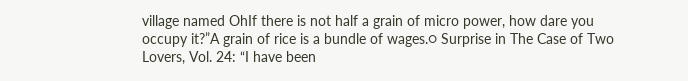village named OhIf there is not half a grain of micro power, how dare you occupy it?”A grain of rice is a bundle of wages.○ Surprise in The Case of Two Lovers, Vol. 24: “I have been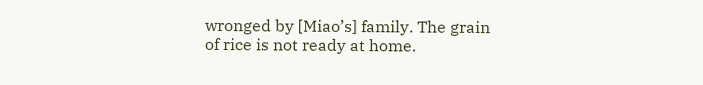wronged by [Miao’s] family. The grain of rice is not ready at home.